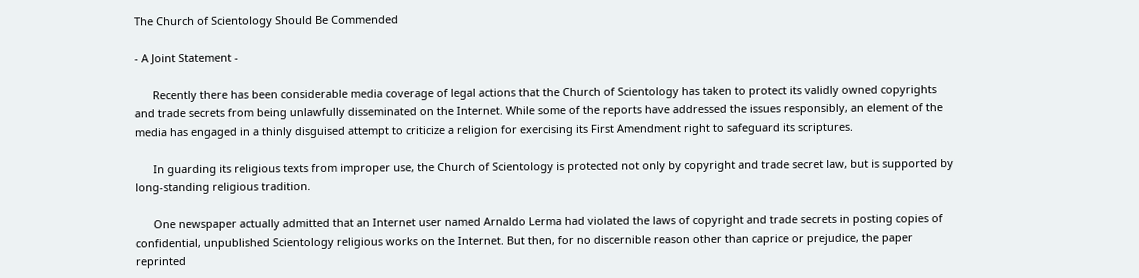The Church of Scientology Should Be Commended

- A Joint Statement -

      Recently there has been considerable media coverage of legal actions that the Church of Scientology has taken to protect its validly owned copyrights and trade secrets from being unlawfully disseminated on the Internet. While some of the reports have addressed the issues responsibly, an element of the media has engaged in a thinly disguised attempt to criticize a religion for exercising its First Amendment right to safeguard its scriptures.

      In guarding its religious texts from improper use, the Church of Scientology is protected not only by copyright and trade secret law, but is supported by long-standing religious tradition.

      One newspaper actually admitted that an Internet user named Arnaldo Lerma had violated the laws of copyright and trade secrets in posting copies of confidential, unpublished Scientology religious works on the Internet. But then, for no discernible reason other than caprice or prejudice, the paper reprinted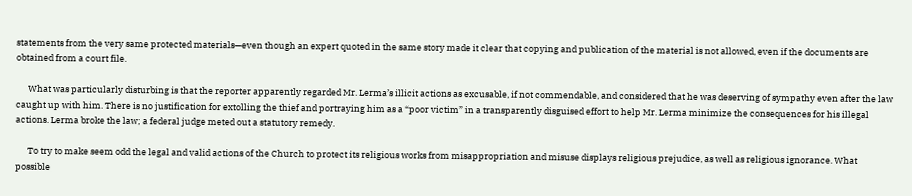statements from the very same protected materials—even though an expert quoted in the same story made it clear that copying and publication of the material is not allowed, even if the documents are obtained from a court file.

      What was particularly disturbing is that the reporter apparently regarded Mr. Lerma’s illicit actions as excusable, if not commendable, and considered that he was deserving of sympathy even after the law caught up with him. There is no justification for extolling the thief and portraying him as a “poor victim” in a transparently disguised effort to help Mr. Lerma minimize the consequences for his illegal actions. Lerma broke the law; a federal judge meted out a statutory remedy.

      To try to make seem odd the legal and valid actions of the Church to protect its religious works from misappropriation and misuse displays religious prejudice, as well as religious ignorance. What possible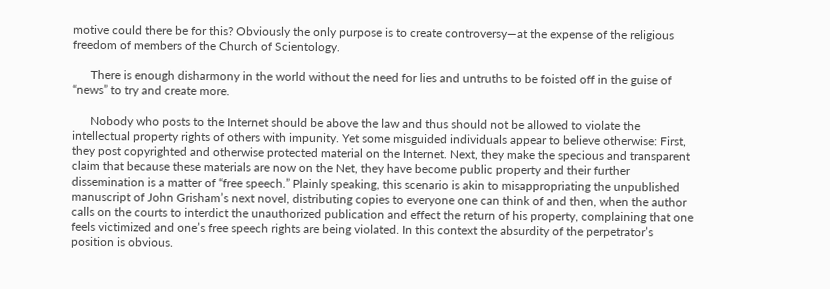motive could there be for this? Obviously the only purpose is to create controversy—at the expense of the religious freedom of members of the Church of Scientology.

      There is enough disharmony in the world without the need for lies and untruths to be foisted off in the guise of “news” to try and create more.

      Nobody who posts to the Internet should be above the law and thus should not be allowed to violate the intellectual property rights of others with impunity. Yet some misguided individuals appear to believe otherwise: First, they post copyrighted and otherwise protected material on the Internet. Next, they make the specious and transparent claim that because these materials are now on the Net, they have become public property and their further dissemination is a matter of “free speech.” Plainly speaking, this scenario is akin to misappropriating the unpublished manuscript of John Grisham’s next novel, distributing copies to everyone one can think of and then, when the author calls on the courts to interdict the unauthorized publication and effect the return of his property, complaining that one feels victimized and one’s free speech rights are being violated. In this context the absurdity of the perpetrator’s position is obvious.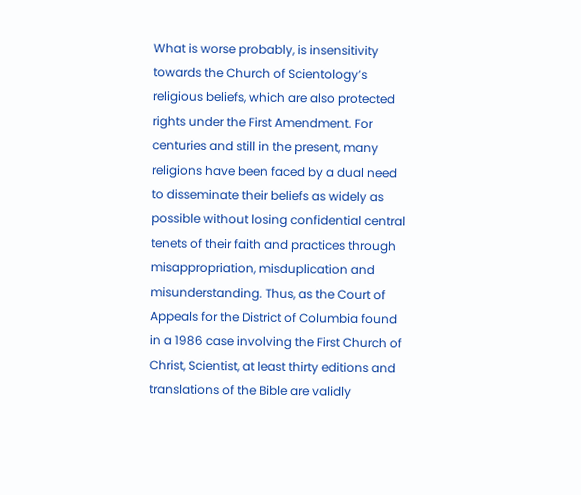What is worse probably, is insensitivity towards the Church of Scientology’s religious beliefs, which are also protected rights under the First Amendment. For centuries and still in the present, many religions have been faced by a dual need to disseminate their beliefs as widely as possible without losing confidential central tenets of their faith and practices through misappropriation, misduplication and misunderstanding. Thus, as the Court of Appeals for the District of Columbia found in a 1986 case involving the First Church of Christ, Scientist, at least thirty editions and translations of the Bible are validly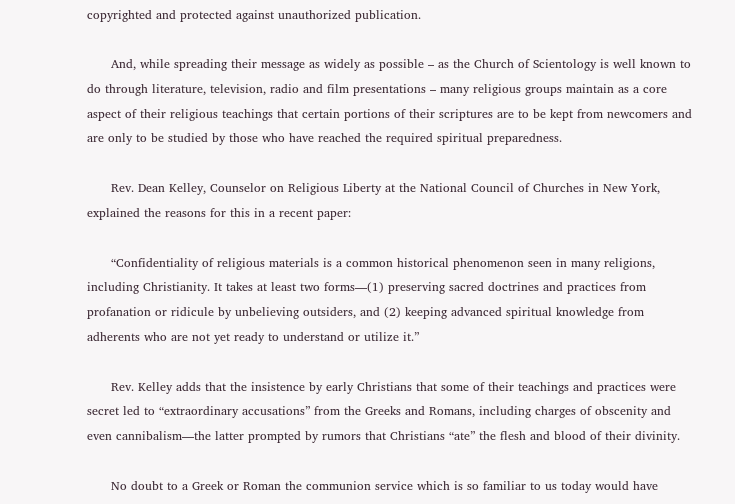copyrighted and protected against unauthorized publication.

      And, while spreading their message as widely as possible – as the Church of Scientology is well known to do through literature, television, radio and film presentations – many religious groups maintain as a core aspect of their religious teachings that certain portions of their scriptures are to be kept from newcomers and are only to be studied by those who have reached the required spiritual preparedness.

      Rev. Dean Kelley, Counselor on Religious Liberty at the National Council of Churches in New York, explained the reasons for this in a recent paper:

      “Confidentiality of religious materials is a common historical phenomenon seen in many religions, including Christianity. It takes at least two forms—(1) preserving sacred doctrines and practices from profanation or ridicule by unbelieving outsiders, and (2) keeping advanced spiritual knowledge from adherents who are not yet ready to understand or utilize it.”

      Rev. Kelley adds that the insistence by early Christians that some of their teachings and practices were secret led to “extraordinary accusations” from the Greeks and Romans, including charges of obscenity and even cannibalism—the latter prompted by rumors that Christians “ate” the flesh and blood of their divinity.

      No doubt to a Greek or Roman the communion service which is so familiar to us today would have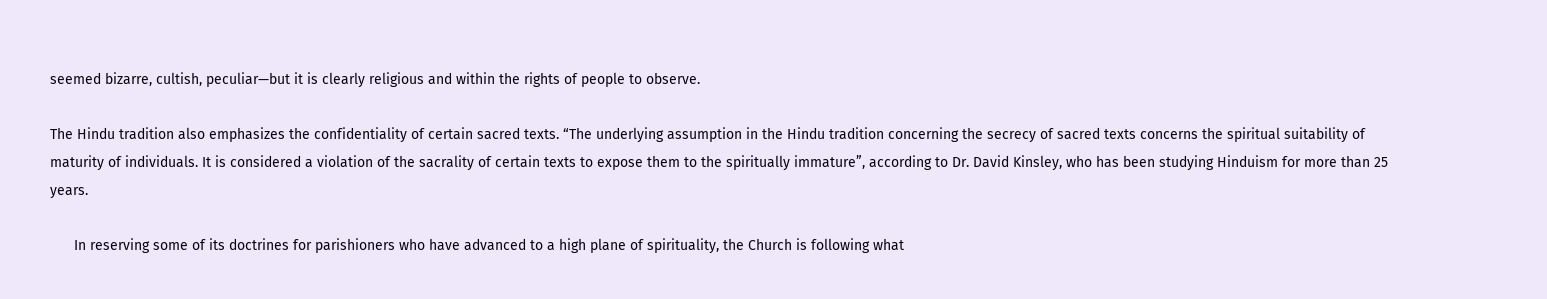seemed bizarre, cultish, peculiar—but it is clearly religious and within the rights of people to observe.

The Hindu tradition also emphasizes the confidentiality of certain sacred texts. “The underlying assumption in the Hindu tradition concerning the secrecy of sacred texts concerns the spiritual suitability of maturity of individuals. It is considered a violation of the sacrality of certain texts to expose them to the spiritually immature”, according to Dr. David Kinsley, who has been studying Hinduism for more than 25 years.

      In reserving some of its doctrines for parishioners who have advanced to a high plane of spirituality, the Church is following what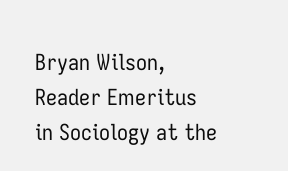Bryan Wilson, Reader Emeritus in Sociology at the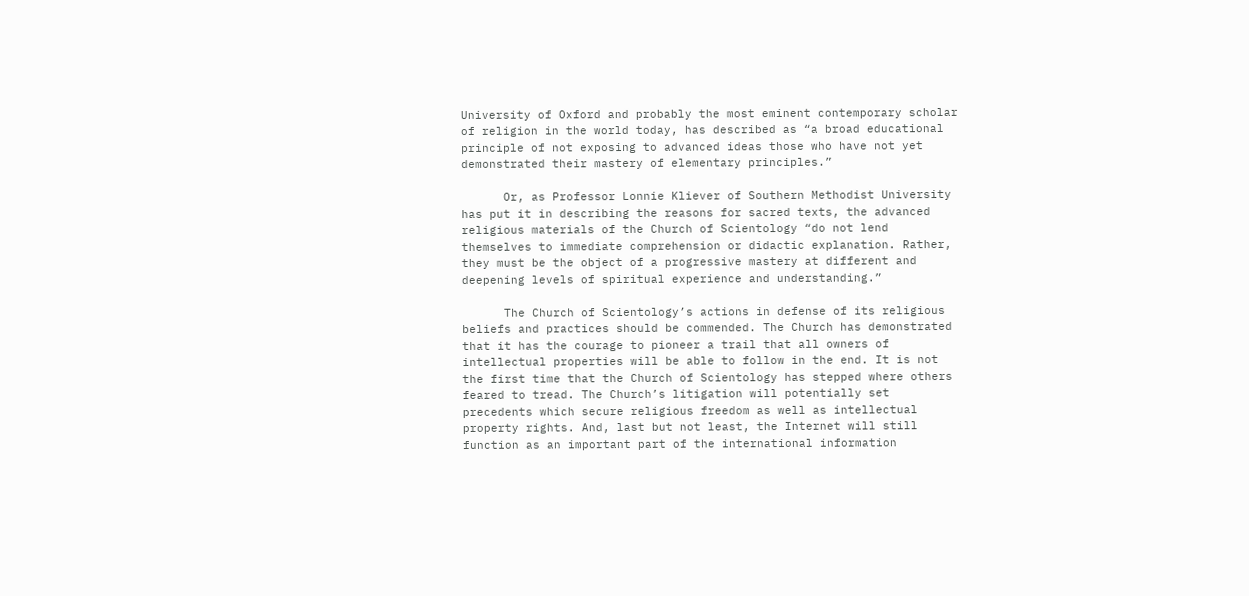University of Oxford and probably the most eminent contemporary scholar of religion in the world today, has described as “a broad educational principle of not exposing to advanced ideas those who have not yet demonstrated their mastery of elementary principles.”

      Or, as Professor Lonnie Kliever of Southern Methodist University has put it in describing the reasons for sacred texts, the advanced religious materials of the Church of Scientology “do not lend themselves to immediate comprehension or didactic explanation. Rather, they must be the object of a progressive mastery at different and deepening levels of spiritual experience and understanding.”

      The Church of Scientology’s actions in defense of its religious beliefs and practices should be commended. The Church has demonstrated that it has the courage to pioneer a trail that all owners of intellectual properties will be able to follow in the end. It is not the first time that the Church of Scientology has stepped where others feared to tread. The Church’s litigation will potentially set precedents which secure religious freedom as well as intellectual property rights. And, last but not least, the Internet will still function as an important part of the international information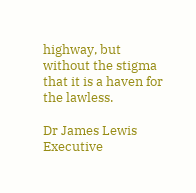highway, but without the stigma that it is a haven for the lawless.

Dr James Lewis
Executive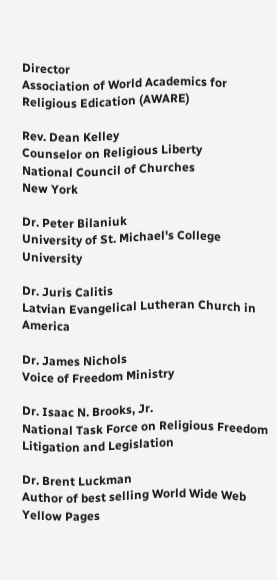Director
Association of World Academics for Religious Edication (AWARE)

Rev. Dean Kelley
Counselor on Religious Liberty
National Council of Churches
New York

Dr. Peter Bilaniuk
University of St. Michael's College University

Dr. Juris Calitis
Latvian Evangelical Lutheran Church in America

Dr. James Nichols
Voice of Freedom Ministry

Dr. Isaac N. Brooks, Jr.
National Task Force on Religious Freedom Litigation and Legislation

Dr. Brent Luckman
Author of best selling World Wide Web Yellow Pages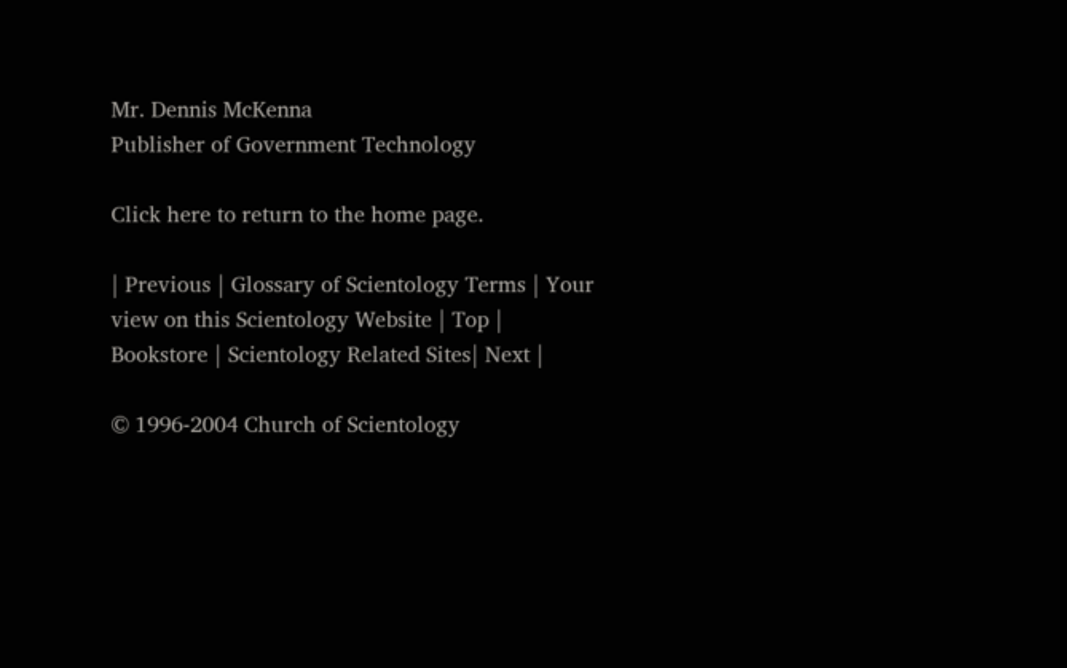Mr. Dennis McKenna
Publisher of Government Technology

Click here to return to the home page.

| Previous | Glossary of Scientology Terms | Your view on this Scientology Website | Top | Bookstore | Scientology Related Sites| Next |

© 1996-2004 Church of Scientology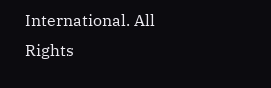International. All Rights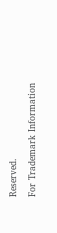Reserved.

For Trademark Information